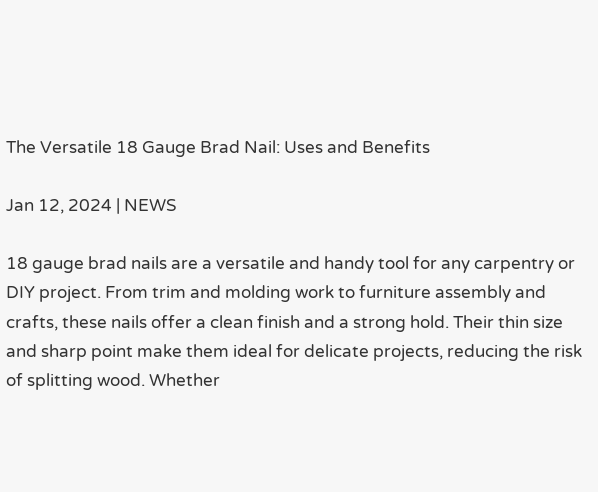The Versatile 18 Gauge Brad Nail: Uses and Benefits

Jan 12, 2024 | NEWS

18 gauge brad nails are a versatile and handy tool for any carpentry or DIY project. From trim and molding work to furniture assembly and crafts, these nails offer a clean finish and a strong hold. Their thin size and sharp point make them ideal for delicate projects, reducing the risk of splitting wood. Whether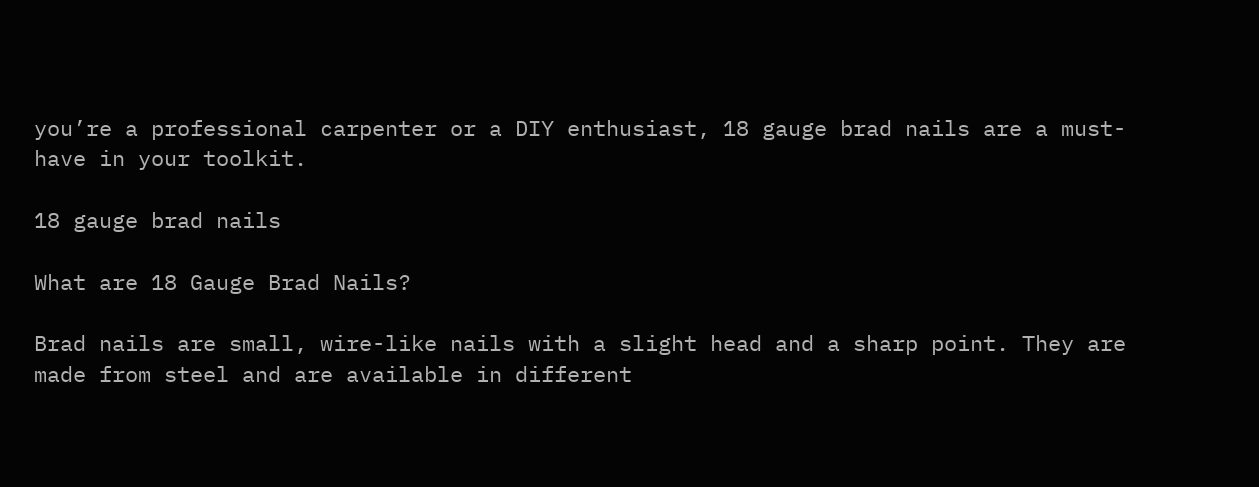you’re a professional carpenter or a DIY enthusiast, 18 gauge brad nails are a must-have in your toolkit.

18 gauge brad nails

What are 18 Gauge Brad Nails?

Brad nails are small, wire-like nails with a slight head and a sharp point. They are made from steel and are available in different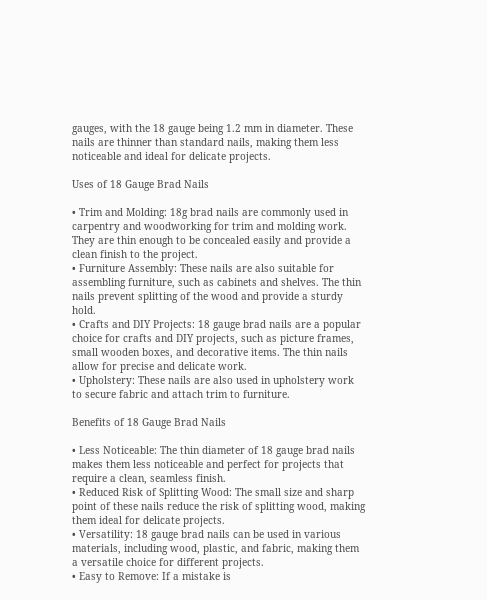gauges, with the 18 gauge being 1.2 mm in diameter. These nails are thinner than standard nails, making them less noticeable and ideal for delicate projects.

Uses of 18 Gauge Brad Nails

• Trim and Molding: 18g brad nails are commonly used in carpentry and woodworking for trim and molding work. They are thin enough to be concealed easily and provide a clean finish to the project.
• Furniture Assembly: These nails are also suitable for assembling furniture, such as cabinets and shelves. The thin nails prevent splitting of the wood and provide a sturdy hold.
• Crafts and DIY Projects: 18 gauge brad nails are a popular choice for crafts and DIY projects, such as picture frames, small wooden boxes, and decorative items. The thin nails allow for precise and delicate work.
• Upholstery: These nails are also used in upholstery work to secure fabric and attach trim to furniture.

Benefits of 18 Gauge Brad Nails

• Less Noticeable: The thin diameter of 18 gauge brad nails makes them less noticeable and perfect for projects that require a clean, seamless finish.
• Reduced Risk of Splitting Wood: The small size and sharp point of these nails reduce the risk of splitting wood, making them ideal for delicate projects.
• Versatility: 18 gauge brad nails can be used in various materials, including wood, plastic, and fabric, making them a versatile choice for different projects.
• Easy to Remove: If a mistake is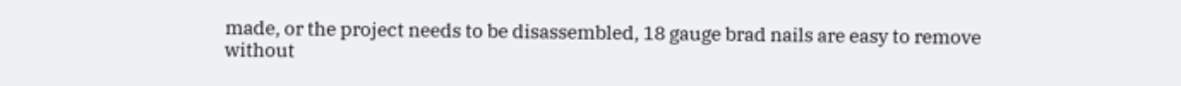made, or the project needs to be disassembled, 18 gauge brad nails are easy to remove without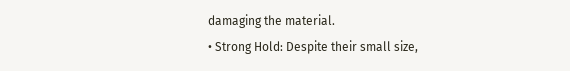damaging the material.
• Strong Hold: Despite their small size,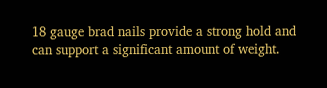18 gauge brad nails provide a strong hold and can support a significant amount of weight.